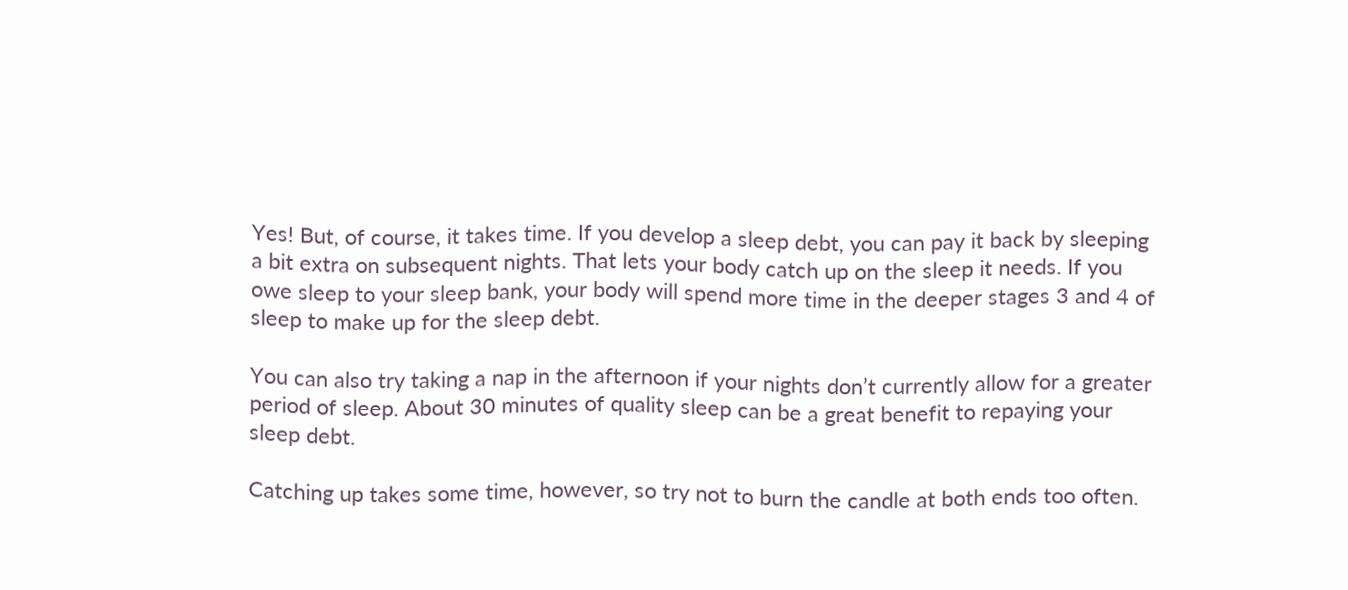Yes! But, of course, it takes time. If you develop a sleep debt, you can pay it back by sleeping a bit extra on subsequent nights. That lets your body catch up on the sleep it needs. If you owe sleep to your sleep bank, your body will spend more time in the deeper stages 3 and 4 of sleep to make up for the sleep debt.

You can also try taking a nap in the afternoon if your nights don’t currently allow for a greater period of sleep. About 30 minutes of quality sleep can be a great benefit to repaying your sleep debt.

Catching up takes some time, however, so try not to burn the candle at both ends too often.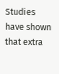Studies have shown that extra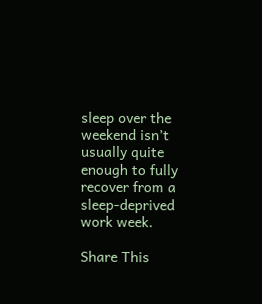sleep over the weekend isn’t usually quite enough to fully recover from a sleep-deprived work week.

Share This